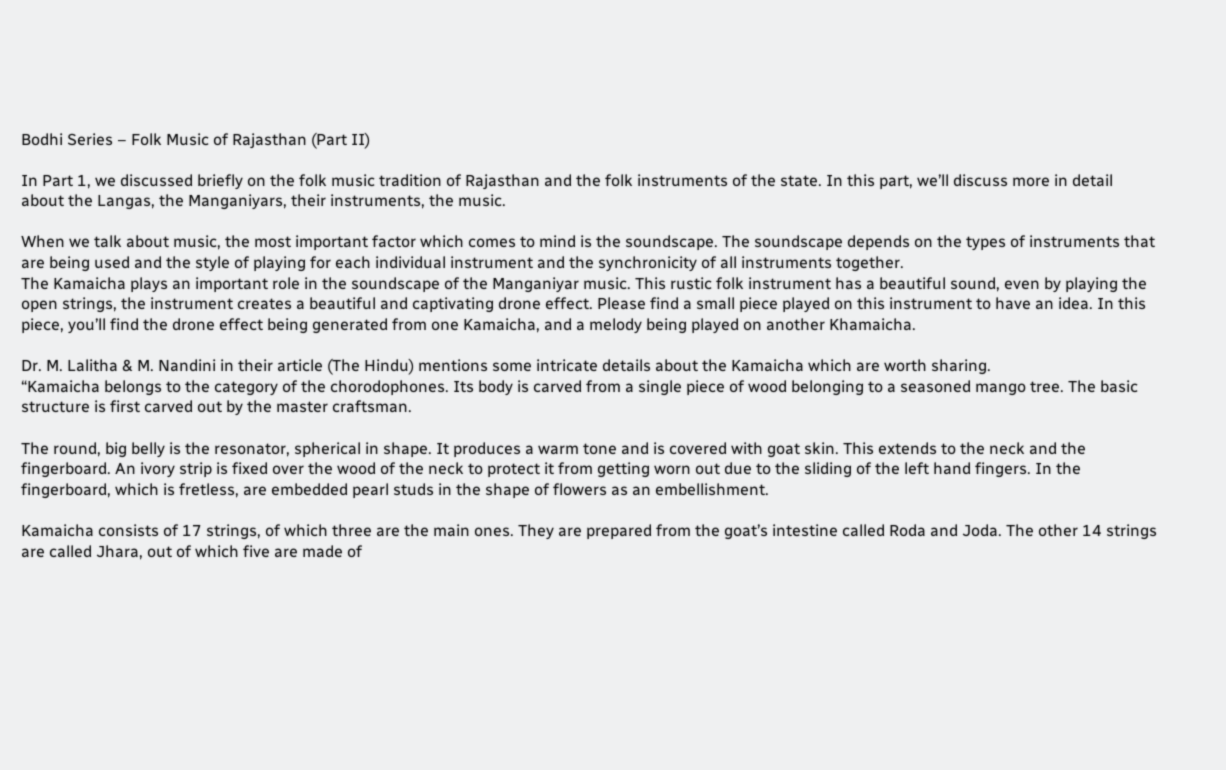Bodhi Series – Folk Music of Rajasthan (Part II)

In Part 1, we discussed briefly on the folk music tradition of Rajasthan and the folk instruments of the state. In this part, we’ll discuss more in detail about the Langas, the Manganiyars, their instruments, the music.

When we talk about music, the most important factor which comes to mind is the soundscape. The soundscape depends on the types of instruments that are being used and the style of playing for each individual instrument and the synchronicity of all instruments together.
The Kamaicha plays an important role in the soundscape of the Manganiyar music. This rustic folk instrument has a beautiful sound, even by playing the open strings, the instrument creates a beautiful and captivating drone effect. Please find a small piece played on this instrument to have an idea. In this piece, you’ll find the drone effect being generated from one Kamaicha, and a melody being played on another Khamaicha.

Dr. M. Lalitha & M. Nandini in their article (The Hindu) mentions some intricate details about the Kamaicha which are worth sharing.
“Kamaicha belongs to the category of the chorodophones. Its body is carved from a single piece of wood belonging to a seasoned mango tree. The basic structure is first carved out by the master craftsman.

The round, big belly is the resonator, spherical in shape. It produces a warm tone and is covered with goat skin. This extends to the neck and the fingerboard. An ivory strip is fixed over the wood of the neck to protect it from getting worn out due to the sliding of the left hand fingers. In the fingerboard, which is fretless, are embedded pearl studs in the shape of flowers as an embellishment.

Kamaicha consists of 17 strings, of which three are the main ones. They are prepared from the goat’s intestine called Roda and Joda. The other 14 strings are called Jhara, out of which five are made of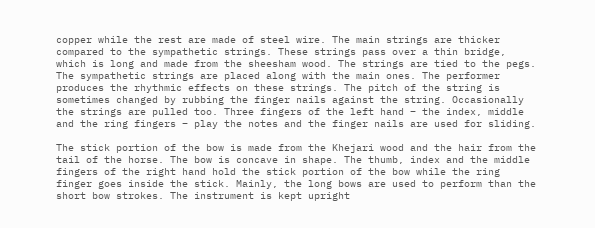copper while the rest are made of steel wire. The main strings are thicker compared to the sympathetic strings. These strings pass over a thin bridge, which is long and made from the sheesham wood. The strings are tied to the pegs. The sympathetic strings are placed along with the main ones. The performer produces the rhythmic effects on these strings. The pitch of the string is sometimes changed by rubbing the finger nails against the string. Occasionally the strings are pulled too. Three fingers of the left hand – the index, middle and the ring fingers – play the notes and the finger nails are used for sliding.

The stick portion of the bow is made from the Khejari wood and the hair from the tail of the horse. The bow is concave in shape. The thumb, index and the middle fingers of the right hand hold the stick portion of the bow while the ring finger goes inside the stick. Mainly, the long bows are used to perform than the short bow strokes. The instrument is kept upright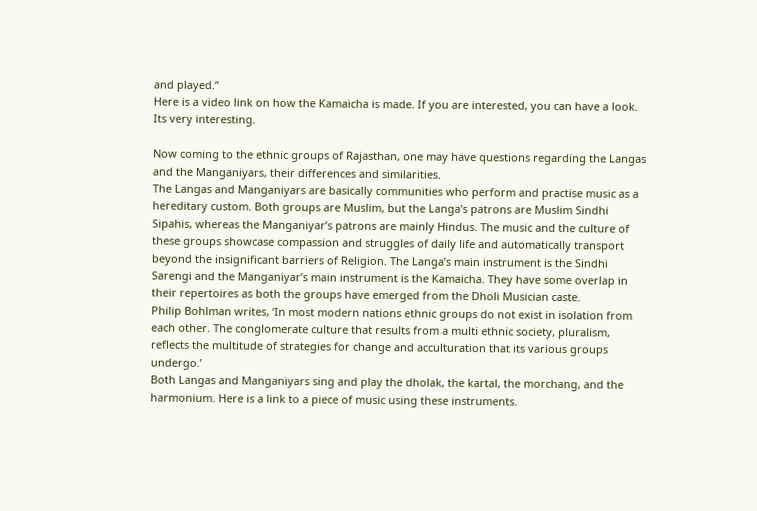and played.”
Here is a video link on how the Kamaicha is made. If you are interested, you can have a look. Its very interesting.

Now coming to the ethnic groups of Rajasthan, one may have questions regarding the Langas and the Manganiyars, their differences and similarities.
The Langas and Manganiyars are basically communities who perform and practise music as a hereditary custom. Both groups are Muslim, but the Langa’s patrons are Muslim Sindhi Sipahis, whereas the Manganiyar’s patrons are mainly Hindus. The music and the culture of these groups showcase compassion and struggles of daily life and automatically transport beyond the insignificant barriers of Religion. The Langa’s main instrument is the Sindhi Sarengi and the Manganiyar’s main instrument is the Kamaicha. They have some overlap in their repertoires as both the groups have emerged from the Dholi Musician caste.
Philip Bohlman writes, ‘In most modern nations ethnic groups do not exist in isolation from each other. The conglomerate culture that results from a multi ethnic society, pluralism, reflects the multitude of strategies for change and acculturation that its various groups undergo.’
Both Langas and Manganiyars sing and play the dholak, the kartal, the morchang, and the harmonium. Here is a link to a piece of music using these instruments.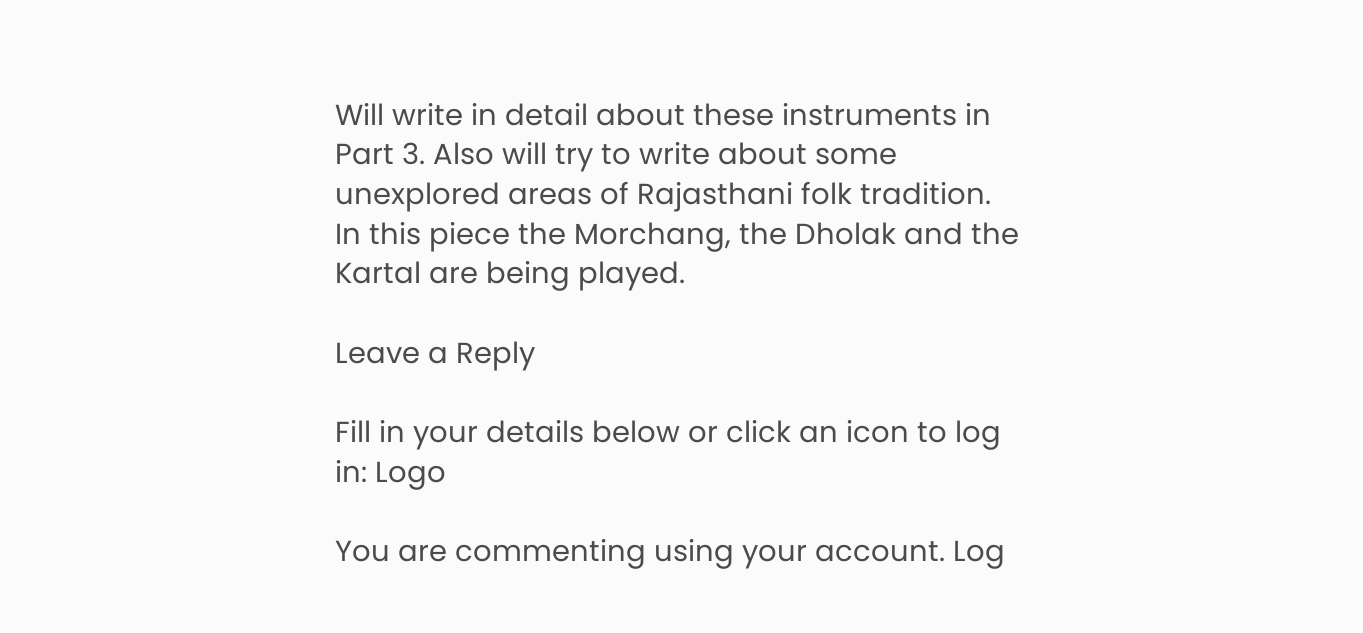Will write in detail about these instruments in Part 3. Also will try to write about some unexplored areas of Rajasthani folk tradition. In this piece the Morchang, the Dholak and the Kartal are being played.

Leave a Reply

Fill in your details below or click an icon to log in: Logo

You are commenting using your account. Log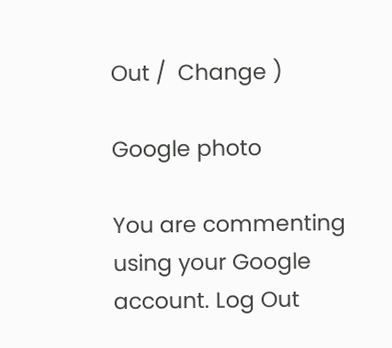Out /  Change )

Google photo

You are commenting using your Google account. Log Out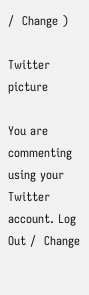/  Change )

Twitter picture

You are commenting using your Twitter account. Log Out /  Change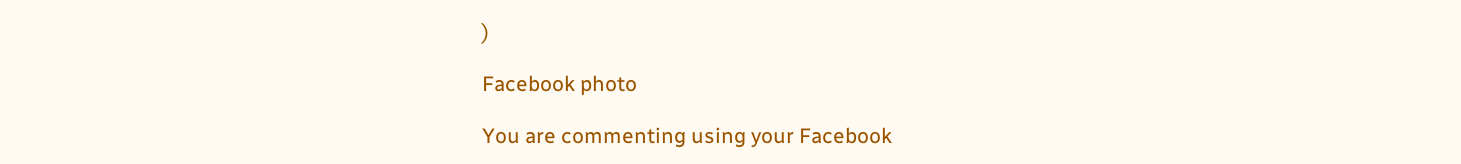)

Facebook photo

You are commenting using your Facebook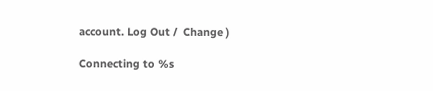account. Log Out /  Change )

Connecting to %s